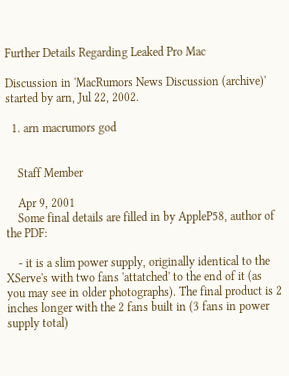Further Details Regarding Leaked Pro Mac

Discussion in 'MacRumors News Discussion (archive)' started by arn, Jul 22, 2002.

  1. arn macrumors god


    Staff Member

    Apr 9, 2001
    Some final details are filled in by AppleP58, author of the PDF:

    - it is a slim power supply, originally identical to the XServe's with two fans 'attatched' to the end of it (as you may see in older photographs). The final product is 2 inches longer with the 2 fans built in (3 fans in power supply total)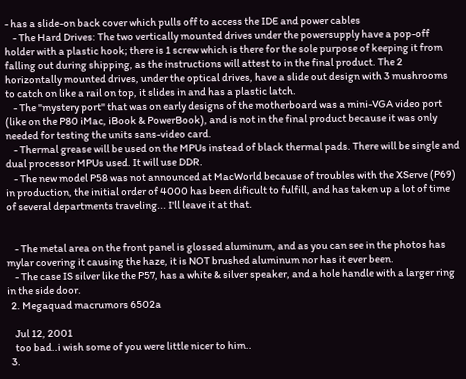- has a slide-on back cover which pulls off to access the IDE and power cables
    - The Hard Drives: The two vertically mounted drives under the powersupply have a pop-off holder with a plastic hook; there is 1 screw which is there for the sole purpose of keeping it from falling out during shipping, as the instructions will attest to in the final product. The 2 horizontally mounted drives, under the optical drives, have a slide out design with 3 mushrooms to catch on like a rail on top, it slides in and has a plastic latch.
    - The "mystery port" that was on early designs of the motherboard was a mini-VGA video port (like on the P80 iMac, iBook & PowerBook), and is not in the final product because it was only needed for testing the units sans-video card.
    - Thermal grease will be used on the MPUs instead of black thermal pads. There will be single and dual processor MPUs used. It will use DDR.
    - The new model P58 was not announced at MacWorld because of troubles with the XServe (P69) in production, the initial order of 4000 has been dificult to fulfill, and has taken up a lot of time of several departments traveling... I'll leave it at that.


    - The metal area on the front panel is glossed aluminum, and as you can see in the photos has mylar covering it causing the haze, it is NOT brushed aluminum nor has it ever been.
    - The case IS silver like the P57, has a white & silver speaker, and a hole handle with a larger ring in the side door.
  2. Megaquad macrumors 6502a

    Jul 12, 2001
    too bad..i wish some of you were little nicer to him..
  3.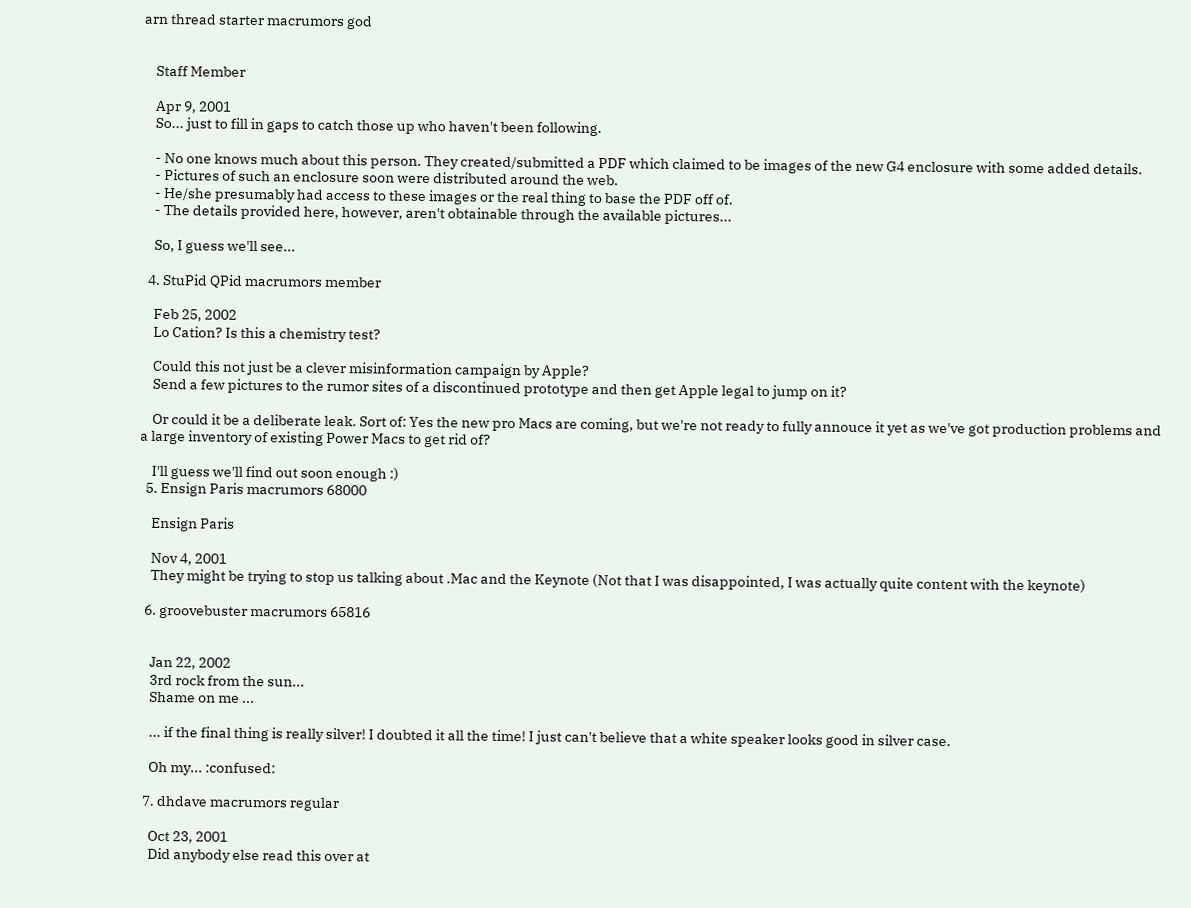arn thread starter macrumors god


    Staff Member

    Apr 9, 2001
    So... just to fill in gaps to catch those up who haven't been following.

    - No one knows much about this person. They created/submitted a PDF which claimed to be images of the new G4 enclosure with some added details.
    - Pictures of such an enclosure soon were distributed around the web.
    - He/she presumably had access to these images or the real thing to base the PDF off of.
    - The details provided here, however, aren't obtainable through the available pictures...

    So, I guess we'll see...

  4. StuPid QPid macrumors member

    Feb 25, 2002
    Lo Cation? Is this a chemistry test?

    Could this not just be a clever misinformation campaign by Apple?
    Send a few pictures to the rumor sites of a discontinued prototype and then get Apple legal to jump on it?

    Or could it be a deliberate leak. Sort of: Yes the new pro Macs are coming, but we're not ready to fully annouce it yet as we've got production problems and a large inventory of existing Power Macs to get rid of?

    I'll guess we'll find out soon enough :)
  5. Ensign Paris macrumors 68000

    Ensign Paris

    Nov 4, 2001
    They might be trying to stop us talking about .Mac and the Keynote (Not that I was disappointed, I was actually quite content with the keynote)

  6. groovebuster macrumors 65816


    Jan 22, 2002
    3rd rock from the sun...
    Shame on me ...

    ... if the final thing is really silver! I doubted it all the time! I just can't believe that a white speaker looks good in silver case.

    Oh my... :confused:

  7. dhdave macrumors regular

    Oct 23, 2001
    Did anybody else read this over at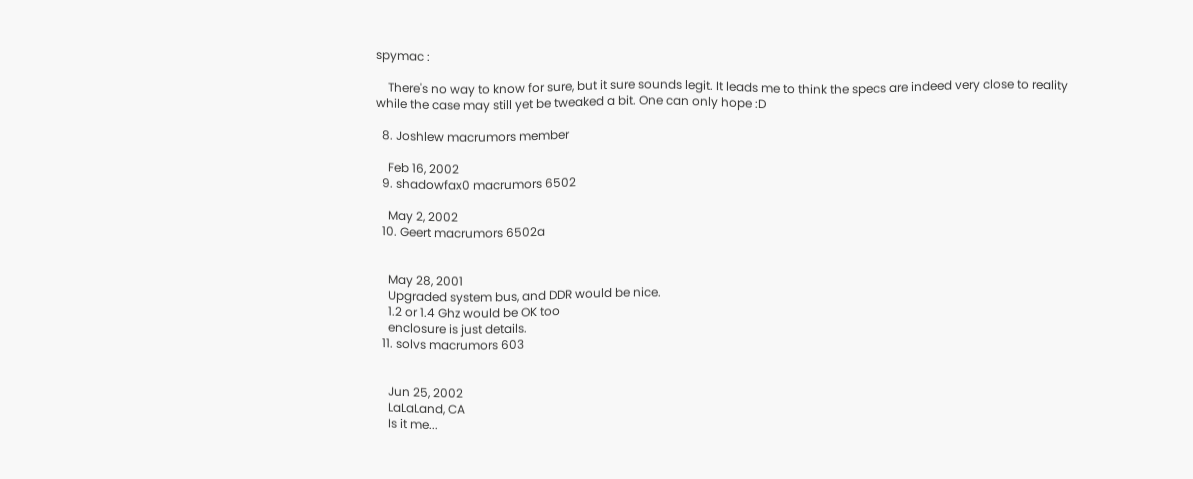spymac :

    There's no way to know for sure, but it sure sounds legit. It leads me to think the specs are indeed very close to reality while the case may still yet be tweaked a bit. One can only hope :D

  8. Joshlew macrumors member

    Feb 16, 2002
  9. shadowfax0 macrumors 6502

    May 2, 2002
  10. Geert macrumors 6502a


    May 28, 2001
    Upgraded system bus, and DDR would be nice.
    1.2 or 1.4 Ghz would be OK too
    enclosure is just details.
  11. solvs macrumors 603


    Jun 25, 2002
    LaLaLand, CA
    Is it me...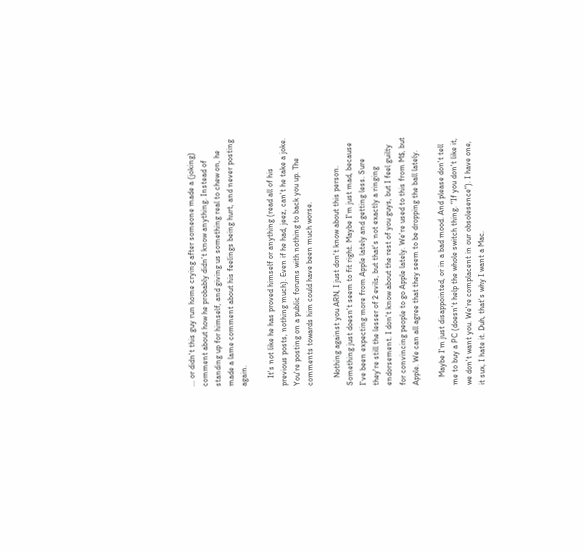... or didn't this guy run home crying after someone made a (joking) comment about how he probably didn't know anything. Instead of standing up for himself, and giving us something real to chew on, he made a lame comment about his feelings being hurt, and never posting again.

    It's not like he has proved himself or anything (read all of his previous posts, nothing much). Even if he had, jeez, can't he take a joke. You're posting on a public forums with nothing to back you up. The comments towards him could have been much worse.

    Nothing against you ARN, I just don't know about this person. Something just doesn't seem to fit right. Maybe I'm just mad, because I've been expecting more from Apple lately and getting less. Sure they're still the lesser of 2 evils, but that's not exactly a ringing endorsement. I don't know about the rest of you guys, but I feel guilty for convincing people to go Apple lately. We're used to this from M$, but Apple. We can all agree that they seem to be dropping the ball lately.

    Maybe I'm just disappointed, or in a bad mood. And please don't tell me to buy a PC (doesn't help the whole switch thing. "If you don't like it, we don't want you. We're complacent in our obsolesence"). I have one, it sux, I hate it. Duh, that's why I want a Mac.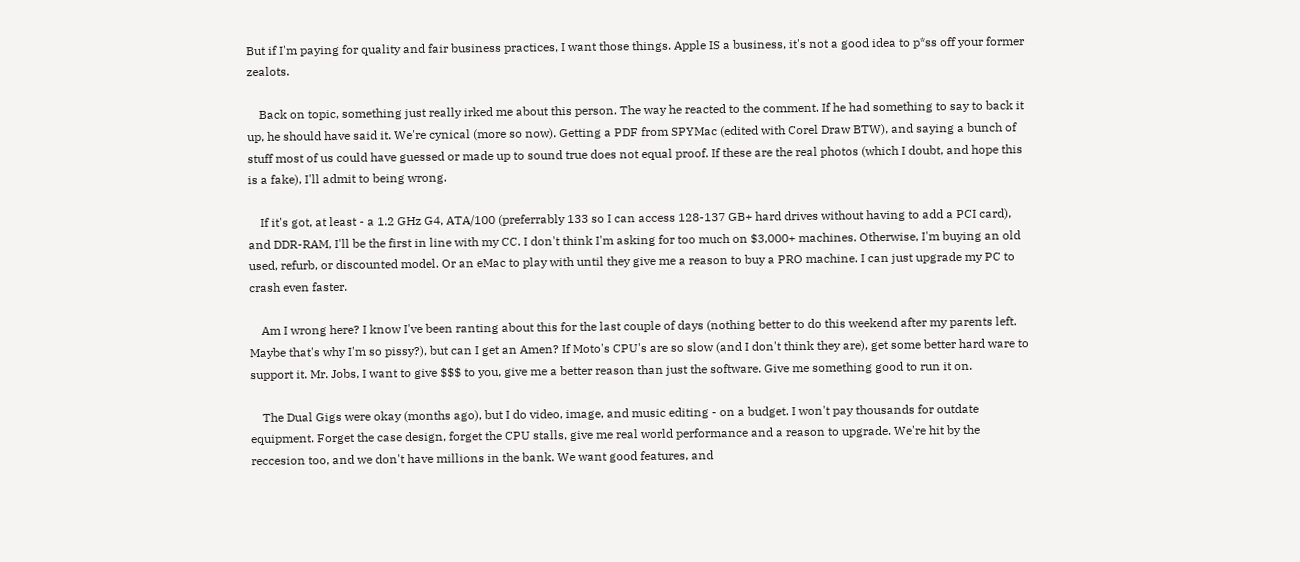But if I'm paying for quality and fair business practices, I want those things. Apple IS a business, it's not a good idea to p*ss off your former zealots.

    Back on topic, something just really irked me about this person. The way he reacted to the comment. If he had something to say to back it up, he should have said it. We're cynical (more so now). Getting a PDF from SPYMac (edited with Corel Draw BTW), and saying a bunch of stuff most of us could have guessed or made up to sound true does not equal proof. If these are the real photos (which I doubt, and hope this is a fake), I'll admit to being wrong.

    If it's got, at least - a 1.2 GHz G4, ATA/100 (preferrably 133 so I can access 128-137 GB+ hard drives without having to add a PCI card), and DDR-RAM, I'll be the first in line with my CC. I don't think I'm asking for too much on $3,000+ machines. Otherwise, I'm buying an old used, refurb, or discounted model. Or an eMac to play with until they give me a reason to buy a PRO machine. I can just upgrade my PC to crash even faster.

    Am I wrong here? I know I've been ranting about this for the last couple of days (nothing better to do this weekend after my parents left. Maybe that's why I'm so pissy?), but can I get an Amen? If Moto's CPU's are so slow (and I don't think they are), get some better hard ware to support it. Mr. Jobs, I want to give $$$ to you, give me a better reason than just the software. Give me something good to run it on.

    The Dual Gigs were okay (months ago), but I do video, image, and music editing - on a budget. I won't pay thousands for outdate equipment. Forget the case design, forget the CPU stalls, give me real world performance and a reason to upgrade. We're hit by the reccesion too, and we don't have millions in the bank. We want good features, and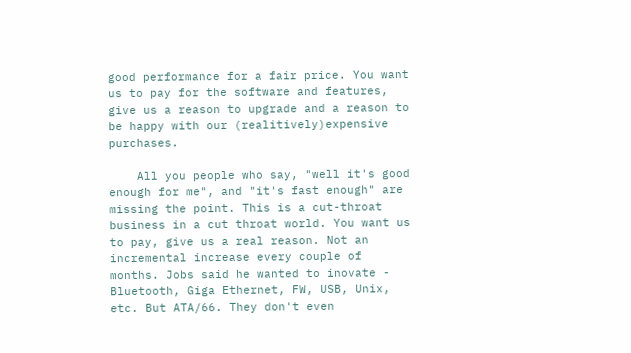good performance for a fair price. You want us to pay for the software and features, give us a reason to upgrade and a reason to be happy with our (realitively)expensive purchases.

    All you people who say, "well it's good enough for me", and "it's fast enough" are missing the point. This is a cut-throat business in a cut throat world. You want us to pay, give us a real reason. Not an incremental increase every couple of months. Jobs said he wanted to inovate - Bluetooth, Giga Ethernet, FW, USB, Unix, etc. But ATA/66. They don't even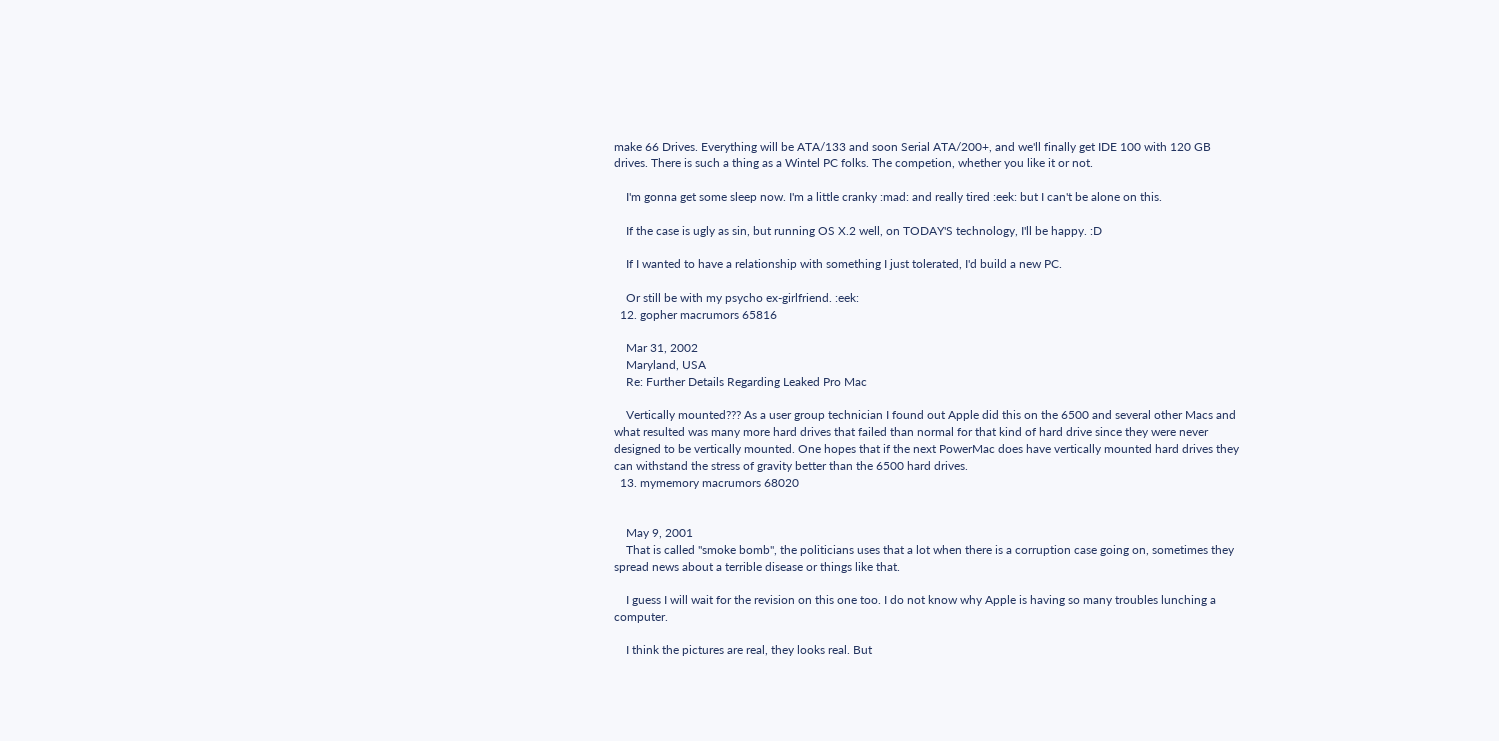make 66 Drives. Everything will be ATA/133 and soon Serial ATA/200+, and we'll finally get IDE 100 with 120 GB drives. There is such a thing as a Wintel PC folks. The competion, whether you like it or not.

    I'm gonna get some sleep now. I'm a little cranky :mad: and really tired :eek: but I can't be alone on this.

    If the case is ugly as sin, but running OS X.2 well, on TODAY'S technology, I'll be happy. :D

    If I wanted to have a relationship with something I just tolerated, I'd build a new PC.

    Or still be with my psycho ex-girlfriend. :eek:
  12. gopher macrumors 65816

    Mar 31, 2002
    Maryland, USA
    Re: Further Details Regarding Leaked Pro Mac

    Vertically mounted??? As a user group technician I found out Apple did this on the 6500 and several other Macs and what resulted was many more hard drives that failed than normal for that kind of hard drive since they were never designed to be vertically mounted. One hopes that if the next PowerMac does have vertically mounted hard drives they can withstand the stress of gravity better than the 6500 hard drives.
  13. mymemory macrumors 68020


    May 9, 2001
    That is called "smoke bomb", the politicians uses that a lot when there is a corruption case going on, sometimes they spread news about a terrible disease or things like that.

    I guess I will wait for the revision on this one too. I do not know why Apple is having so many troubles lunching a computer.

    I think the pictures are real, they looks real. But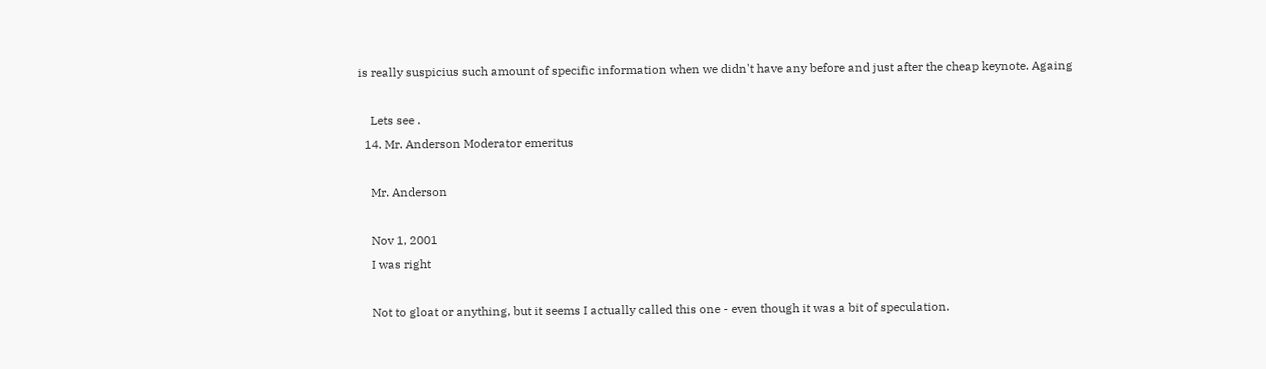is really suspicius such amount of specific information when we didn't have any before and just after the cheap keynote. Againg

    Lets see .
  14. Mr. Anderson Moderator emeritus

    Mr. Anderson

    Nov 1, 2001
    I was right

    Not to gloat or anything, but it seems I actually called this one - even though it was a bit of speculation.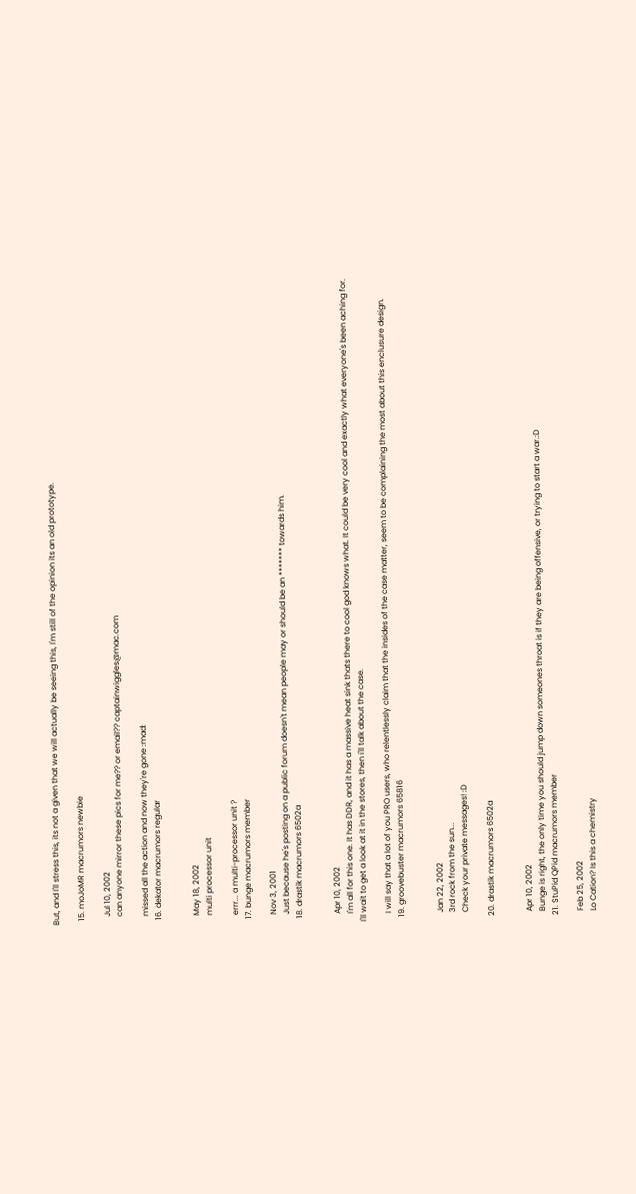But, and I'll stress this, its not a given that we will actually be seeing this, I'm still of the opinion its an old prototype.

  15. moJoMR macrumors newbie

    Jul 10, 2002
    can anyone mirror these pics for me?? or email?? captainwiggles@mac.com

    missed all the action and now they're gone :mad:
  16. dekator macrumors regular


    May 18, 2002
    multi processor unit

    errr... a multi-processor unit ?
  17. bunge macrumors member

    Nov 3, 2001
    Just because he's posting on a public forum doesn't mean people may or should be an ******* towards him.
  18. drastik macrumors 6502a


    Apr 10, 2002
    I'm all for this one. It has DDR, and it has a massive heat sink thats there to cool god knows what. It could be very cool and exactly what everyone's been aching for. I'll wait to get a look at it in the stores, then i'll talk about the case.

    I will say that a lot of you PRO users, who relentlessly claim that the insides of the case matter, seem to be complaining the most about this enclusure design.
  19. groovebuster macrumors 65816


    Jan 22, 2002
    3rd rock from the sun...
    Check your private messages! :D

  20. drastik macrumors 6502a


    Apr 10, 2002
    Bunge is right, the only time you should jump down someones throat is if they are being offensive, or trying to start a war.:D
  21. StuPid QPid macrumors member

    Feb 25, 2002
    Lo Cation? Is this a chemistry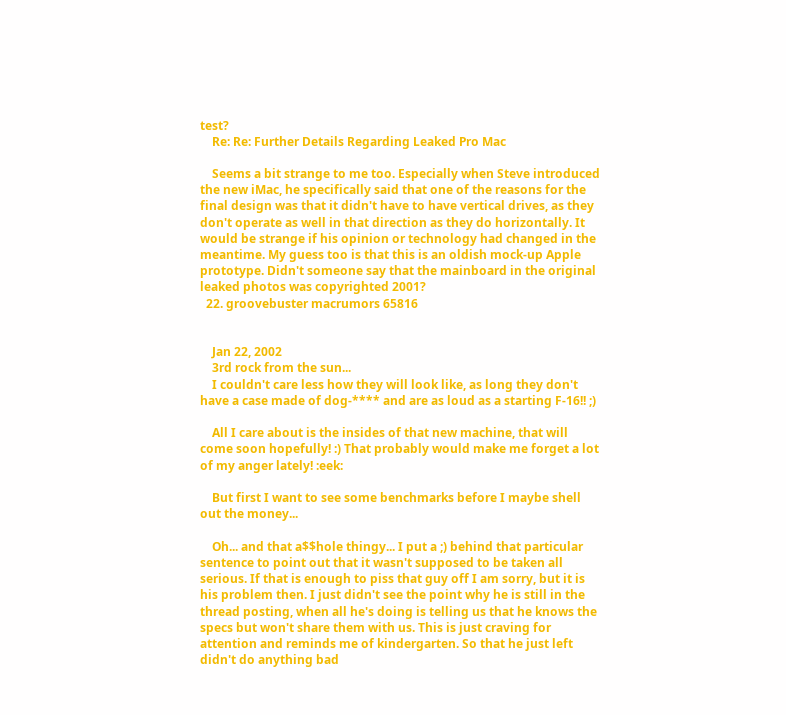test?
    Re: Re: Further Details Regarding Leaked Pro Mac

    Seems a bit strange to me too. Especially when Steve introduced the new iMac, he specifically said that one of the reasons for the final design was that it didn't have to have vertical drives, as they don't operate as well in that direction as they do horizontally. It would be strange if his opinion or technology had changed in the meantime. My guess too is that this is an oldish mock-up Apple prototype. Didn't someone say that the mainboard in the original leaked photos was copyrighted 2001?
  22. groovebuster macrumors 65816


    Jan 22, 2002
    3rd rock from the sun...
    I couldn't care less how they will look like, as long they don't have a case made of dog-**** and are as loud as a starting F-16!! ;)

    All I care about is the insides of that new machine, that will come soon hopefully! :) That probably would make me forget a lot of my anger lately! :eek:

    But first I want to see some benchmarks before I maybe shell out the money...

    Oh... and that a$$hole thingy... I put a ;) behind that particular sentence to point out that it wasn't supposed to be taken all serious. If that is enough to piss that guy off I am sorry, but it is his problem then. I just didn't see the point why he is still in the thread posting, when all he's doing is telling us that he knows the specs but won't share them with us. This is just craving for attention and reminds me of kindergarten. So that he just left didn't do anything bad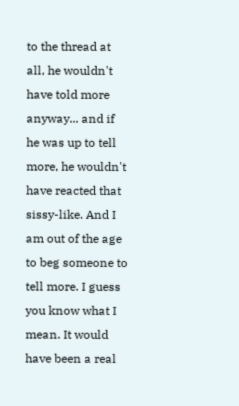to the thread at all, he wouldn't have told more anyway... and if he was up to tell more, he wouldn't have reacted that sissy-like. And I am out of the age to beg someone to tell more. I guess you know what I mean. It would have been a real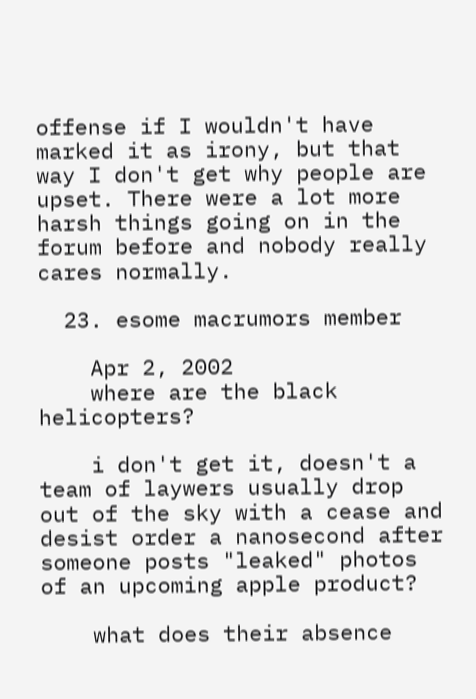offense if I wouldn't have marked it as irony, but that way I don't get why people are upset. There were a lot more harsh things going on in the forum before and nobody really cares normally.

  23. esome macrumors member

    Apr 2, 2002
    where are the black helicopters?

    i don't get it, doesn't a team of laywers usually drop out of the sky with a cease and desist order a nanosecond after someone posts "leaked" photos of an upcoming apple product?

    what does their absence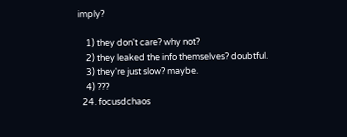imply?

    1) they don't care? why not?
    2) they leaked the info themselves? doubtful.
    3) they're just slow? maybe.
    4) ???
  24. focusdchaos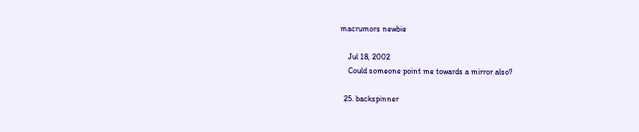macrumors newbie

    Jul 18, 2002
    Could someone point me towards a mirror also?

  25. backspinner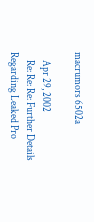macrumors 6502a

    Apr 29, 2002
    Re: Re: Re: Further Details Regarding Leaked Pro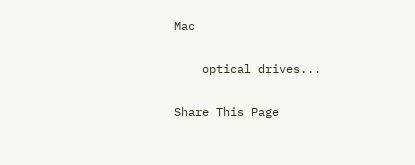Mac

    optical drives...

Share This Page